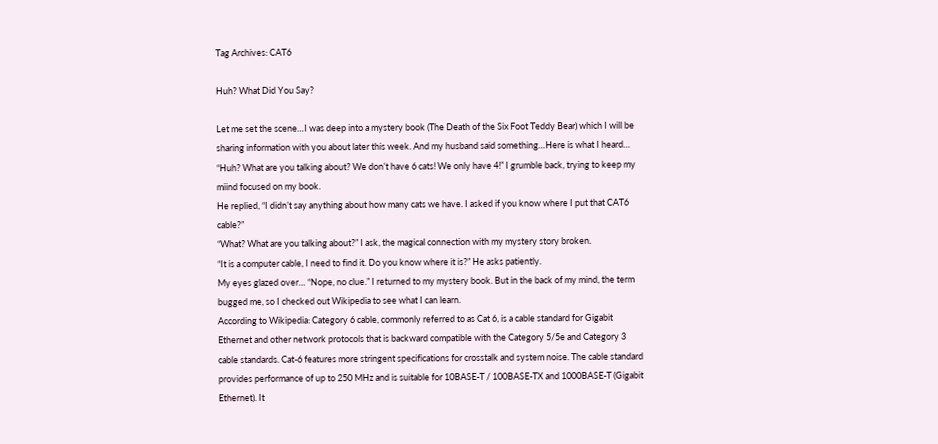Tag Archives: CAT6

Huh? What Did You Say?

Let me set the scene…I was deep into a mystery book (The Death of the Six Foot Teddy Bear) which I will be sharing information with you about later this week. And my husband said something…Here is what I heard…
“Huh? What are you talking about? We don’t have 6 cats! We only have 4!” I grumble back, trying to keep my miind focused on my book.
He replied, “I didn’t say anything about how many cats we have. I asked if you know where I put that CAT6 cable?”
“What? What are you talking about?” I ask, the magical connection with my mystery story broken.
“It is a computer cable, I need to find it. Do you know where it is?” He asks patiently.
My eyes glazed over… “Nope, no clue.” I returned to my mystery book. But in the back of my mind, the term bugged me, so I checked out Wikipedia to see what I can learn.
According to Wikipedia: Category 6 cable, commonly referred to as Cat 6, is a cable standard for Gigabit Ethernet and other network protocols that is backward compatible with the Category 5/5e and Category 3 cable standards. Cat-6 features more stringent specifications for crosstalk and system noise. The cable standard provides performance of up to 250 MHz and is suitable for 10BASE-T / 100BASE-TX and 1000BASE-T (Gigabit Ethernet). It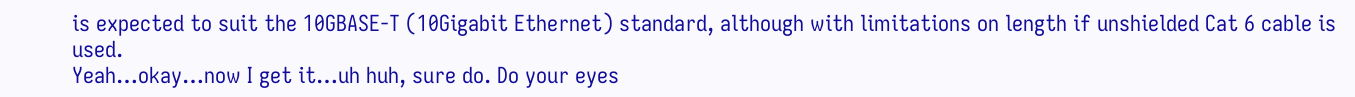is expected to suit the 10GBASE-T (10Gigabit Ethernet) standard, although with limitations on length if unshielded Cat 6 cable is used.
Yeah…okay…now I get it…uh huh, sure do. Do your eyes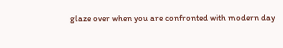glaze over when you are confronted with modern day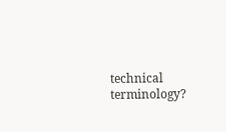technical terminology?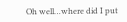Oh well…where did I put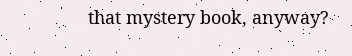that mystery book, anyway?